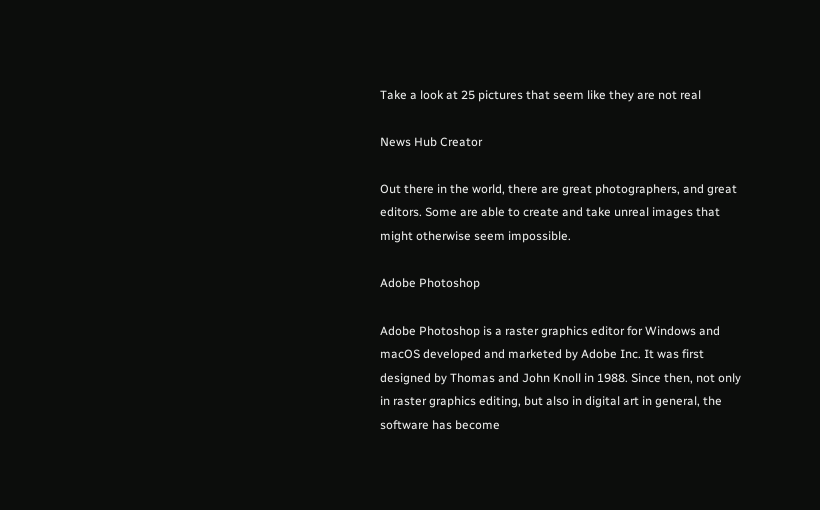Take a look at 25 pictures that seem like they are not real

News Hub Creator

Out there in the world, there are great photographers, and great editors. Some are able to create and take unreal images that might otherwise seem impossible.

Adobe Photoshop

Adobe Photoshop is a raster graphics editor for Windows and macOS developed and marketed by Adobe Inc. It was first designed by Thomas and John Knoll in 1988. Since then, not only in raster graphics editing, but also in digital art in general, the software has become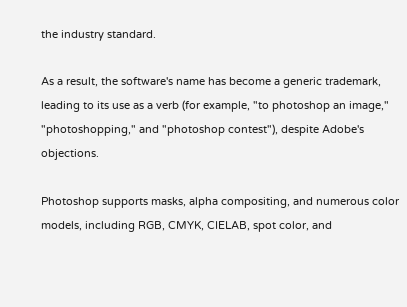the industry standard.

As a result, the software's name has become a generic trademark, leading to its use as a verb (for example, "to photoshop an image," "photoshopping," and "photoshop contest"), despite Adobe's objections.

Photoshop supports masks, alpha compositing, and numerous color models, including RGB, CMYK, CIELAB, spot color, and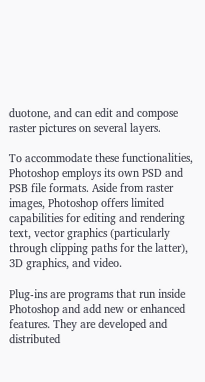duotone, and can edit and compose raster pictures on several layers.

To accommodate these functionalities, Photoshop employs its own PSD and PSB file formats. Aside from raster images, Photoshop offers limited capabilities for editing and rendering text, vector graphics (particularly through clipping paths for the latter), 3D graphics, and video.

Plug-ins are programs that run inside Photoshop and add new or enhanced features. They are developed and distributed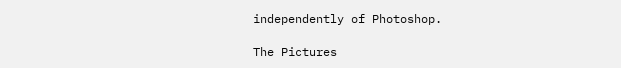independently of Photoshop.

The Pictures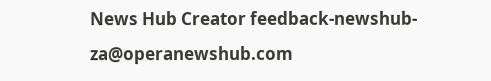News Hub Creator feedback-newshub-za@operanewshub.com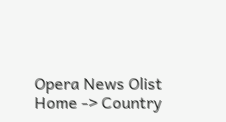Opera News Olist
Home -> Country